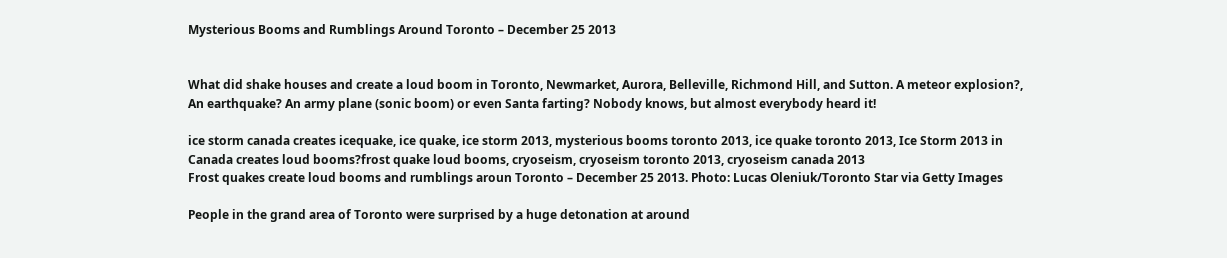Mysterious Booms and Rumblings Around Toronto – December 25 2013


What did shake houses and create a loud boom in Toronto, Newmarket, Aurora, Belleville, Richmond Hill, and Sutton. A meteor explosion?, An earthquake? An army plane (sonic boom) or even Santa farting? Nobody knows, but almost everybody heard it!

ice storm canada creates icequake, ice quake, ice storm 2013, mysterious booms toronto 2013, ice quake toronto 2013, Ice Storm 2013 in Canada creates loud booms?frost quake loud booms, cryoseism, cryoseism toronto 2013, cryoseism canada 2013
Frost quakes create loud booms and rumblings aroun Toronto – December 25 2013. Photo: Lucas Oleniuk/Toronto Star via Getty Images

People in the grand area of Toronto were surprised by a huge detonation at around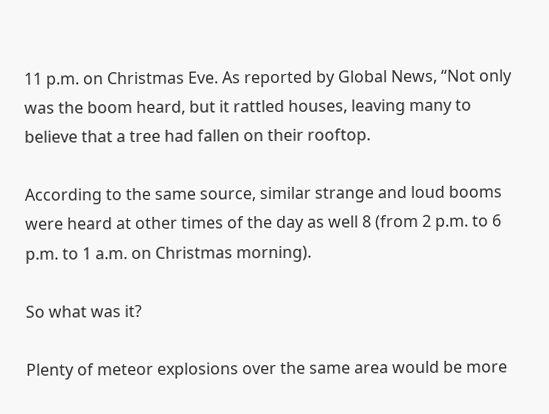11 p.m. on Christmas Eve. As reported by Global News, “Not only was the boom heard, but it rattled houses, leaving many to believe that a tree had fallen on their rooftop.

According to the same source, similar strange and loud booms were heard at other times of the day as well 8 (from 2 p.m. to 6 p.m. to 1 a.m. on Christmas morning).

So what was it?

Plenty of meteor explosions over the same area would be more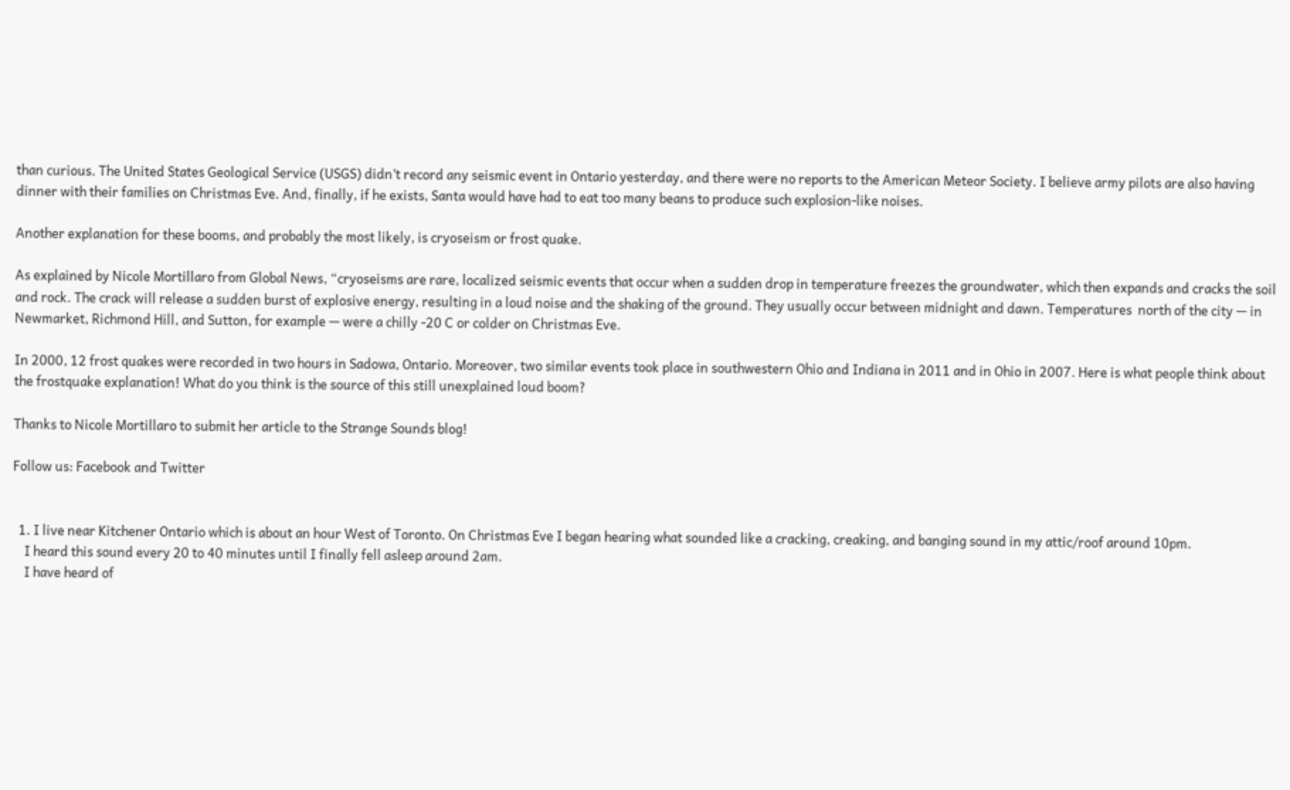than curious. The United States Geological Service (USGS) didn’t record any seismic event in Ontario yesterday, and there were no reports to the American Meteor Society. I believe army pilots are also having dinner with their families on Christmas Eve. And, finally, if he exists, Santa would have had to eat too many beans to produce such explosion-like noises.

Another explanation for these booms, and probably the most likely, is cryoseism or frost quake.

As explained by Nicole Mortillaro from Global News, “cryoseisms are rare, localized seismic events that occur when a sudden drop in temperature freezes the groundwater, which then expands and cracks the soil and rock. The crack will release a sudden burst of explosive energy, resulting in a loud noise and the shaking of the ground. They usually occur between midnight and dawn. Temperatures  north of the city — in Newmarket, Richmond Hill, and Sutton, for example — were a chilly -20 C or colder on Christmas Eve.

In 2000, 12 frost quakes were recorded in two hours in Sadowa, Ontario. Moreover, two similar events took place in southwestern Ohio and Indiana in 2011 and in Ohio in 2007. Here is what people think about the frostquake explanation! What do you think is the source of this still unexplained loud boom?

Thanks to Nicole Mortillaro to submit her article to the Strange Sounds blog!

Follow us: Facebook and Twitter


  1. I live near Kitchener Ontario which is about an hour West of Toronto. On Christmas Eve I began hearing what sounded like a cracking, creaking, and banging sound in my attic/roof around 10pm.
    I heard this sound every 20 to 40 minutes until I finally fell asleep around 2am.
    I have heard of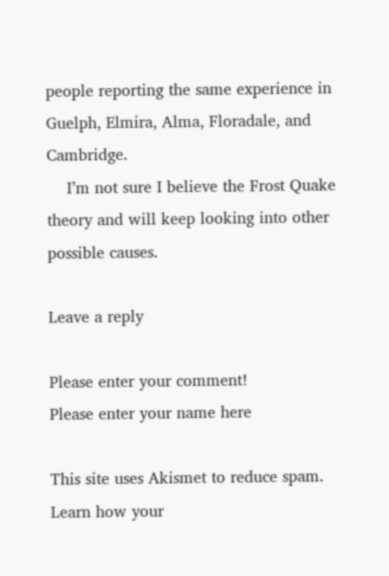people reporting the same experience in Guelph, Elmira, Alma, Floradale, and Cambridge.
    I’m not sure I believe the Frost Quake theory and will keep looking into other possible causes.

Leave a reply

Please enter your comment!
Please enter your name here

This site uses Akismet to reduce spam. Learn how your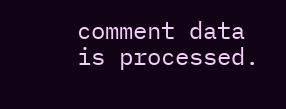comment data is processed.